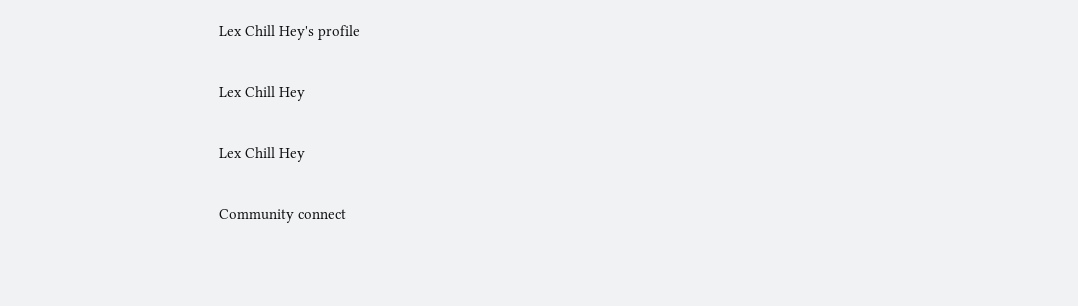Lex Chill Hey's profile

Lex Chill Hey

Lex Chill Hey

Community connect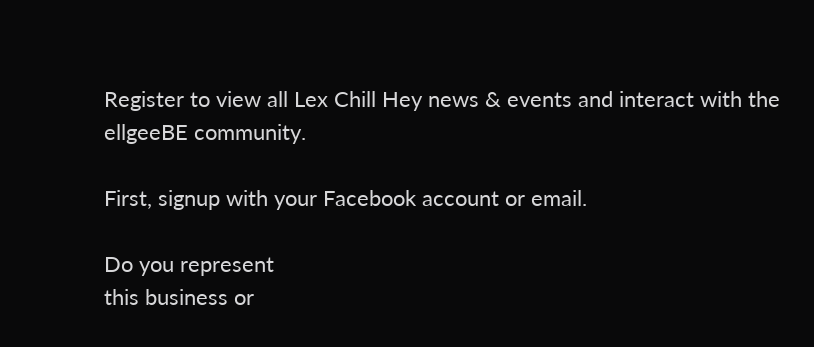Register to view all Lex Chill Hey news & events and interact with the ellgeeBE community.

First, signup with your Facebook account or email.

Do you represent
this business or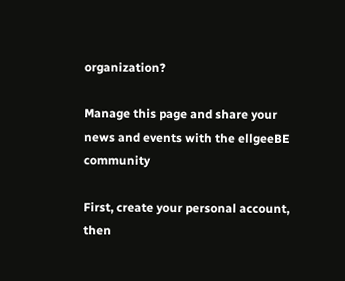organization?

Manage this page and share your news and events with the ellgeeBE community

First, create your personal account, then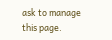ask to manage this page.